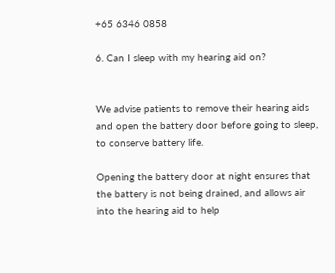+65 6346 0858

6. Can I sleep with my hearing aid on?


We advise patients to remove their hearing aids and open the battery door before going to sleep, to conserve battery life.

Opening the battery door at night ensures that the battery is not being drained, and allows air into the hearing aid to help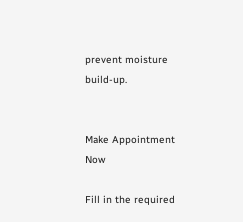prevent moisture build-up.


Make Appointment Now

Fill in the required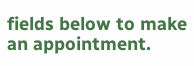fields below to make an appointment.